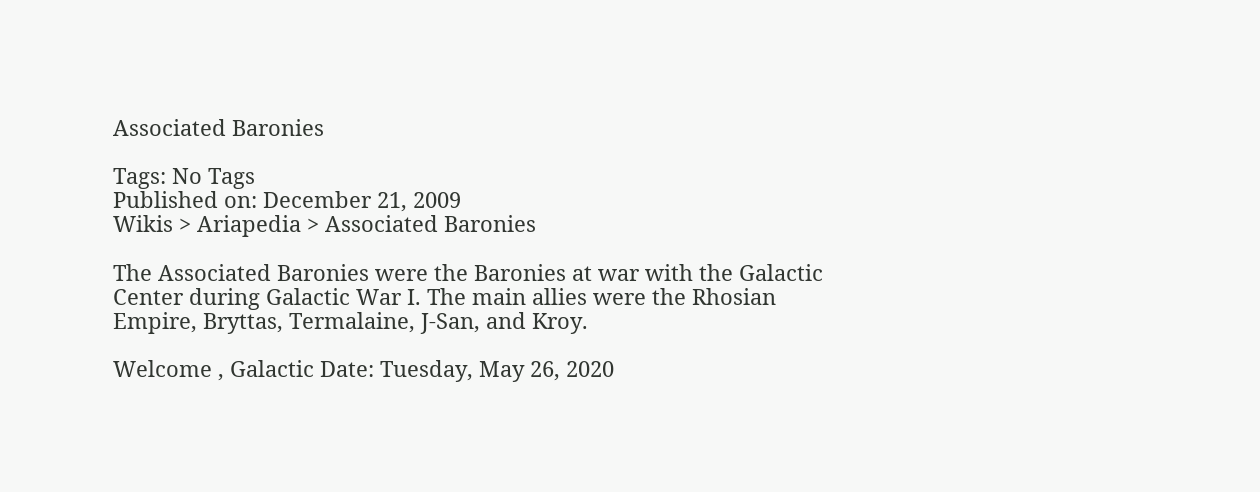Associated Baronies

Tags: No Tags
Published on: December 21, 2009
Wikis > Ariapedia > Associated Baronies

The Associated Baronies were the Baronies at war with the Galactic Center during Galactic War I. The main allies were the Rhosian Empire, Bryttas, Termalaine, J-San, and Kroy.

Welcome , Galactic Date: Tuesday, May 26, 2020